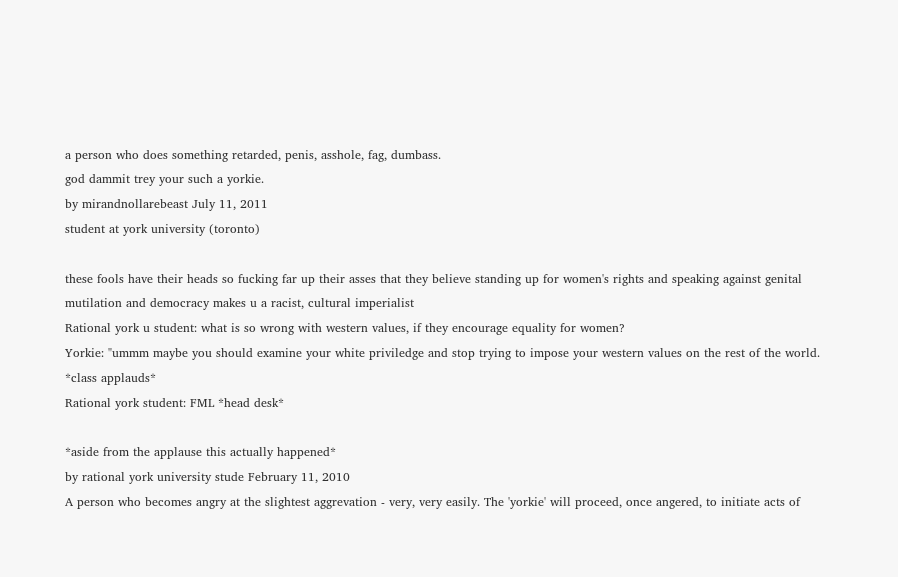a person who does something retarded, penis, asshole, fag, dumbass.
god dammit trey your such a yorkie.
by mirandnollarebeast July 11, 2011
student at york university (toronto)

these fools have their heads so fucking far up their asses that they believe standing up for women's rights and speaking against genital mutilation and democracy makes u a racist, cultural imperialist
Rational york u student: what is so wrong with western values, if they encourage equality for women?
Yorkie: "ummm maybe you should examine your white priviledge and stop trying to impose your western values on the rest of the world. *class applauds*
Rational york student: FML *head desk*

*aside from the applause this actually happened*
by rational york university stude February 11, 2010
A person who becomes angry at the slightest aggrevation - very, very easily. The 'yorkie' will proceed, once angered, to initiate acts of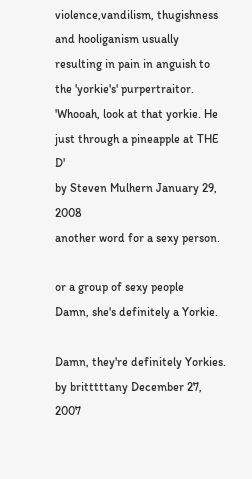violence,vandilism, thugishness and hooliganism usually resulting in pain in anguish to the 'yorkie's' purpertraitor.
'Whooah, look at that yorkie. He just through a pineapple at THE D'
by Steven Mulhern January 29, 2008
another word for a sexy person.

or a group of sexy people
Damn, she's definitely a Yorkie.

Damn, they're definitely Yorkies.
by britttttany December 27, 2007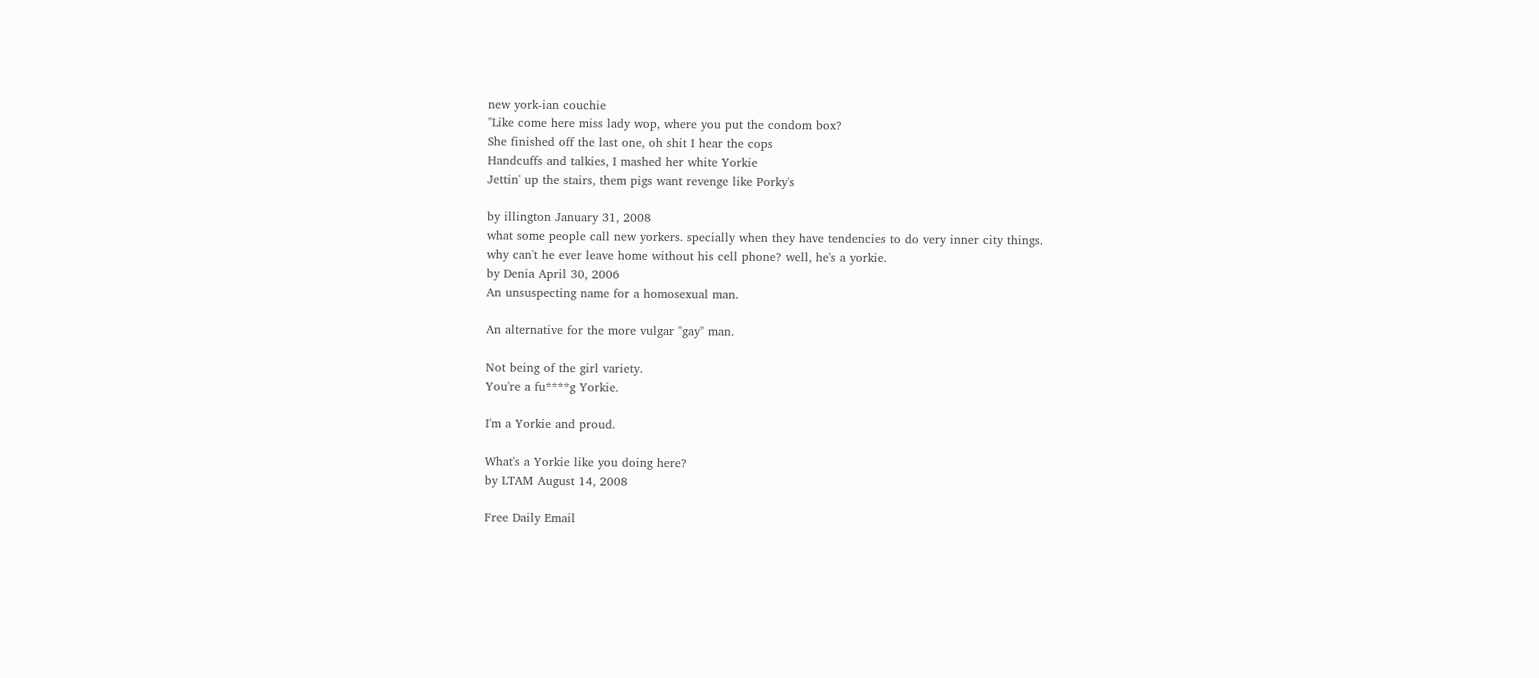new york-ian couchie
"Like come here miss lady wop, where you put the condom box?
She finished off the last one, oh shit I hear the cops
Handcuffs and talkies, I mashed her white Yorkie
Jettin' up the stairs, them pigs want revenge like Porky's

by illington January 31, 2008
what some people call new yorkers. specially when they have tendencies to do very inner city things.
why can't he ever leave home without his cell phone? well, he's a yorkie.
by Denia April 30, 2006
An unsuspecting name for a homosexual man.

An alternative for the more vulgar "gay" man.

Not being of the girl variety.
You're a fu****g Yorkie.

I'm a Yorkie and proud.

What's a Yorkie like you doing here?
by LTAM August 14, 2008

Free Daily Email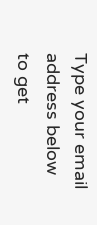Type your email address below to get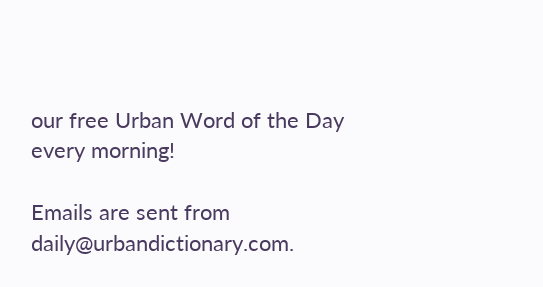our free Urban Word of the Day every morning!

Emails are sent from daily@urbandictionary.com.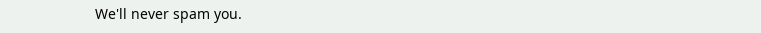We'll never spam you.